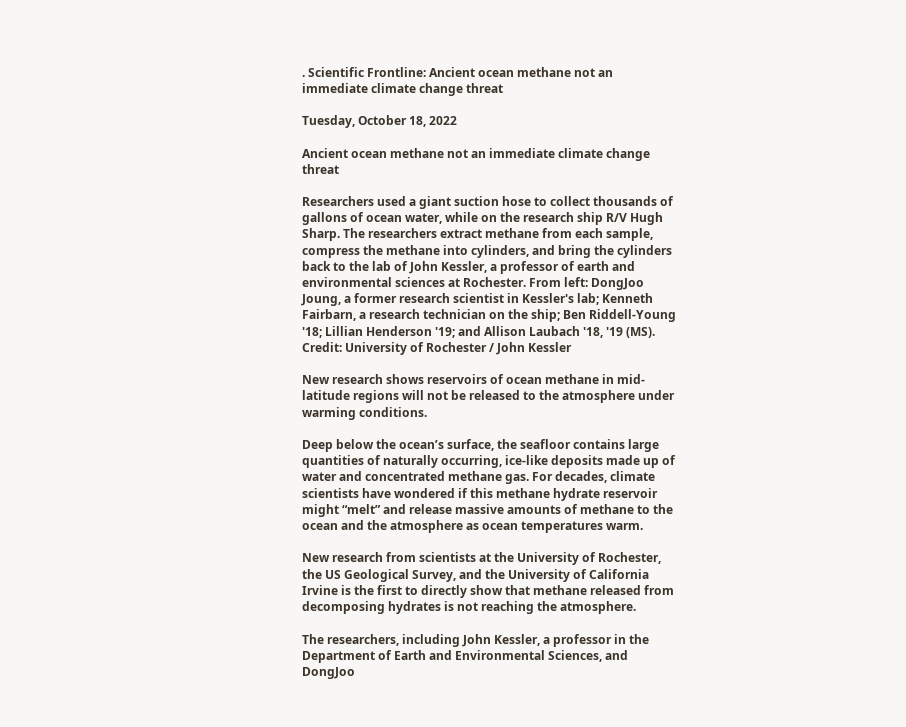. Scientific Frontline: Ancient ocean methane not an immediate climate change threat

Tuesday, October 18, 2022

Ancient ocean methane not an immediate climate change threat

Researchers used a giant suction hose to collect thousands of gallons of ocean water, while on the research ship R/V Hugh Sharp. The researchers extract methane from each sample, compress the methane into cylinders, and bring the cylinders back to the lab of John Kessler, a professor of earth and environmental sciences at Rochester. From left: DongJoo Joung, a former research scientist in Kessler's lab; Kenneth Fairbarn, a research technician on the ship; Ben Riddell-Young '18; Lillian Henderson '19; and Allison Laubach '18, '19 (MS).
Credit: University of Rochester / John Kessler

New research shows reservoirs of ocean methane in mid-latitude regions will not be released to the atmosphere under warming conditions.

Deep below the ocean’s surface, the seafloor contains large quantities of naturally occurring, ice-like deposits made up of water and concentrated methane gas. For decades, climate scientists have wondered if this methane hydrate reservoir might “melt” and release massive amounts of methane to the ocean and the atmosphere as ocean temperatures warm.

New research from scientists at the University of Rochester, the US Geological Survey, and the University of California Irvine is the first to directly show that methane released from decomposing hydrates is not reaching the atmosphere.

The researchers, including John Kessler, a professor in the Department of Earth and Environmental Sciences, and DongJoo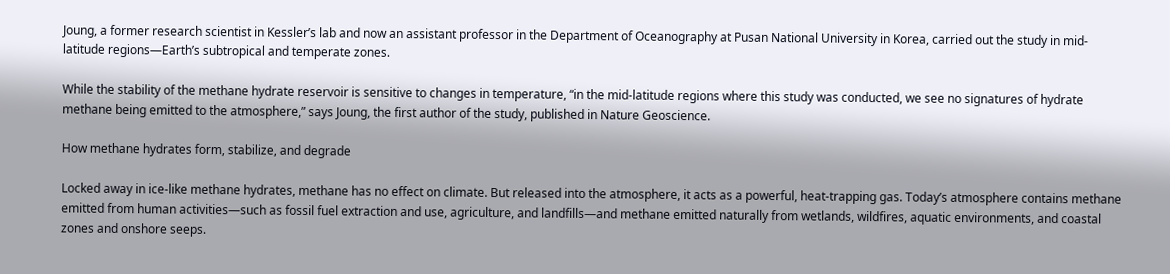Joung, a former research scientist in Kessler’s lab and now an assistant professor in the Department of Oceanography at Pusan National University in Korea, carried out the study in mid-latitude regions—Earth’s subtropical and temperate zones.

While the stability of the methane hydrate reservoir is sensitive to changes in temperature, “in the mid-latitude regions where this study was conducted, we see no signatures of hydrate methane being emitted to the atmosphere,” says Joung, the first author of the study, published in Nature Geoscience.

How methane hydrates form, stabilize, and degrade

Locked away in ice-like methane hydrates, methane has no effect on climate. But released into the atmosphere, it acts as a powerful, heat-trapping gas. Today’s atmosphere contains methane emitted from human activities—such as fossil fuel extraction and use, agriculture, and landfills—and methane emitted naturally from wetlands, wildfires, aquatic environments, and coastal zones and onshore seeps.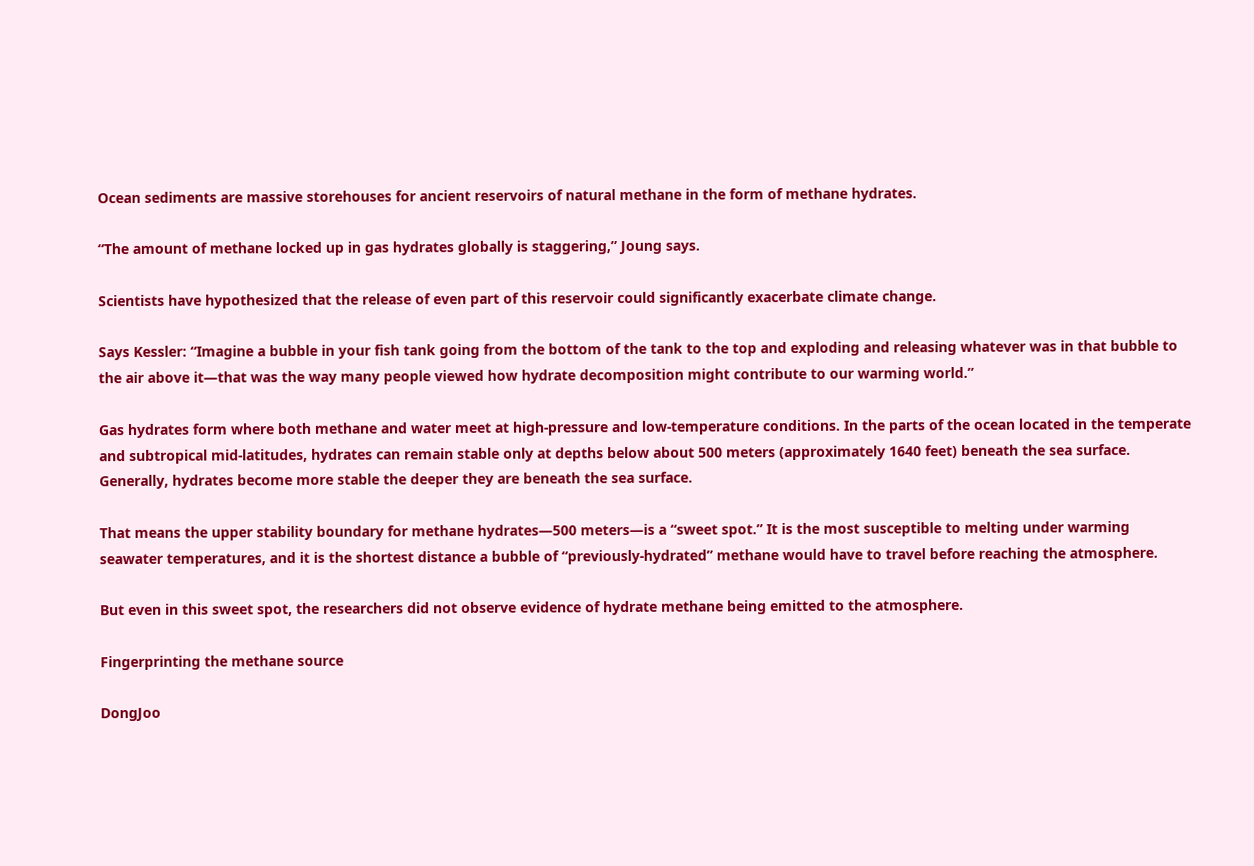Ocean sediments are massive storehouses for ancient reservoirs of natural methane in the form of methane hydrates.

“The amount of methane locked up in gas hydrates globally is staggering,” Joung says.

Scientists have hypothesized that the release of even part of this reservoir could significantly exacerbate climate change.

Says Kessler: “Imagine a bubble in your fish tank going from the bottom of the tank to the top and exploding and releasing whatever was in that bubble to the air above it—that was the way many people viewed how hydrate decomposition might contribute to our warming world.”

Gas hydrates form where both methane and water meet at high-pressure and low-temperature conditions. In the parts of the ocean located in the temperate and subtropical mid-latitudes, hydrates can remain stable only at depths below about 500 meters (approximately 1640 feet) beneath the sea surface. Generally, hydrates become more stable the deeper they are beneath the sea surface.

That means the upper stability boundary for methane hydrates—500 meters—is a “sweet spot.” It is the most susceptible to melting under warming seawater temperatures, and it is the shortest distance a bubble of “previously-hydrated” methane would have to travel before reaching the atmosphere.

But even in this sweet spot, the researchers did not observe evidence of hydrate methane being emitted to the atmosphere.

Fingerprinting the methane source

DongJoo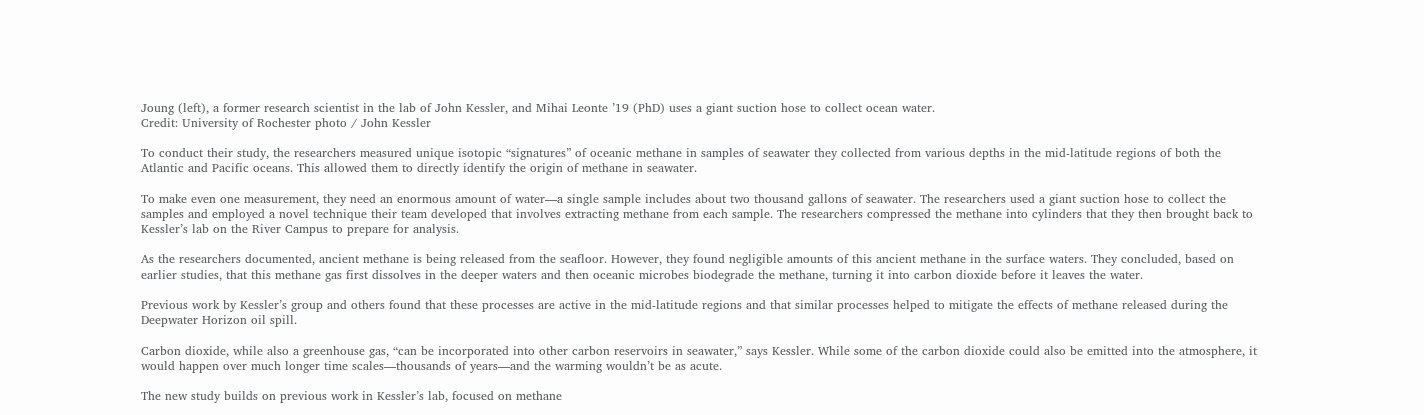Joung (left), a former research scientist in the lab of John Kessler, and Mihai Leonte ’19 (PhD) uses a giant suction hose to collect ocean water.
Credit: University of Rochester photo / John Kessler

To conduct their study, the researchers measured unique isotopic “signatures” of oceanic methane in samples of seawater they collected from various depths in the mid-latitude regions of both the Atlantic and Pacific oceans. This allowed them to directly identify the origin of methane in seawater.

To make even one measurement, they need an enormous amount of water—a single sample includes about two thousand gallons of seawater. The researchers used a giant suction hose to collect the samples and employed a novel technique their team developed that involves extracting methane from each sample. The researchers compressed the methane into cylinders that they then brought back to Kessler’s lab on the River Campus to prepare for analysis.

As the researchers documented, ancient methane is being released from the seafloor. However, they found negligible amounts of this ancient methane in the surface waters. They concluded, based on earlier studies, that this methane gas first dissolves in the deeper waters and then oceanic microbes biodegrade the methane, turning it into carbon dioxide before it leaves the water.

Previous work by Kessler’s group and others found that these processes are active in the mid-latitude regions and that similar processes helped to mitigate the effects of methane released during the Deepwater Horizon oil spill.

Carbon dioxide, while also a greenhouse gas, “can be incorporated into other carbon reservoirs in seawater,” says Kessler. While some of the carbon dioxide could also be emitted into the atmosphere, it would happen over much longer time scales—thousands of years—and the warming wouldn’t be as acute.

The new study builds on previous work in Kessler’s lab, focused on methane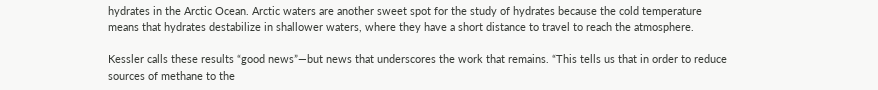hydrates in the Arctic Ocean. Arctic waters are another sweet spot for the study of hydrates because the cold temperature means that hydrates destabilize in shallower waters, where they have a short distance to travel to reach the atmosphere.

Kessler calls these results “good news”—but news that underscores the work that remains. “This tells us that in order to reduce sources of methane to the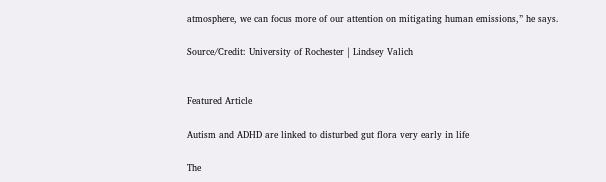atmosphere, we can focus more of our attention on mitigating human emissions,” he says.

Source/Credit: University of Rochester | Lindsey Valich


Featured Article

Autism and ADHD are linked to disturbed gut flora very early in life

The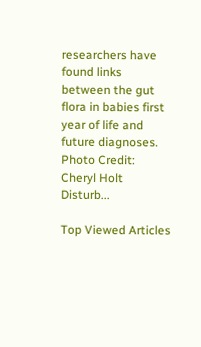researchers have found links between the gut flora in babies first year of life and future diagnoses. Photo Credit:  Cheryl Holt Disturb...

Top Viewed Articles